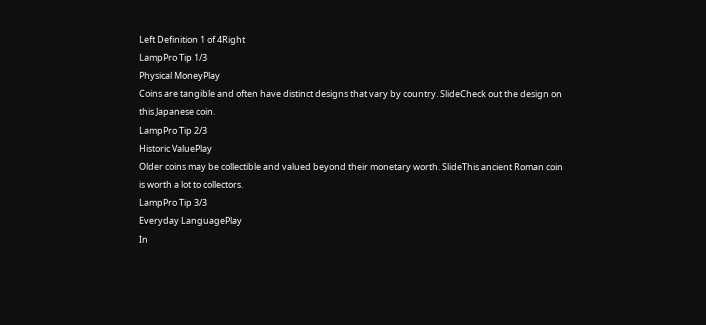Left Definition 1 of 4Right
LampPro Tip 1/3
Physical MoneyPlay
Coins are tangible and often have distinct designs that vary by country. SlideCheck out the design on this Japanese coin.
LampPro Tip 2/3
Historic ValuePlay
Older coins may be collectible and valued beyond their monetary worth. SlideThis ancient Roman coin is worth a lot to collectors.
LampPro Tip 3/3
Everyday LanguagePlay
In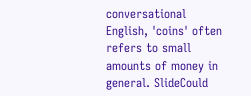conversational English, 'coins' often refers to small amounts of money in general. SlideCould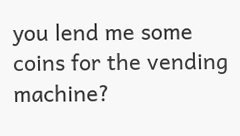you lend me some coins for the vending machine?